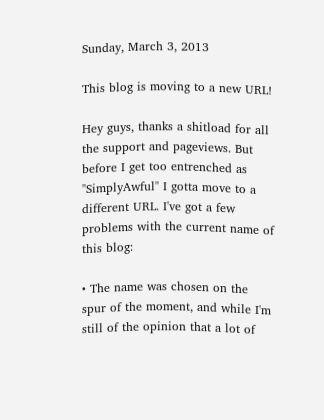Sunday, March 3, 2013

This blog is moving to a new URL!

Hey guys, thanks a shitload for all the support and pageviews. But before I get too entrenched as "SimplyAwful" I gotta move to a different URL. I've got a few problems with the current name of this blog:

• The name was chosen on the spur of the moment, and while I'm still of the opinion that a lot of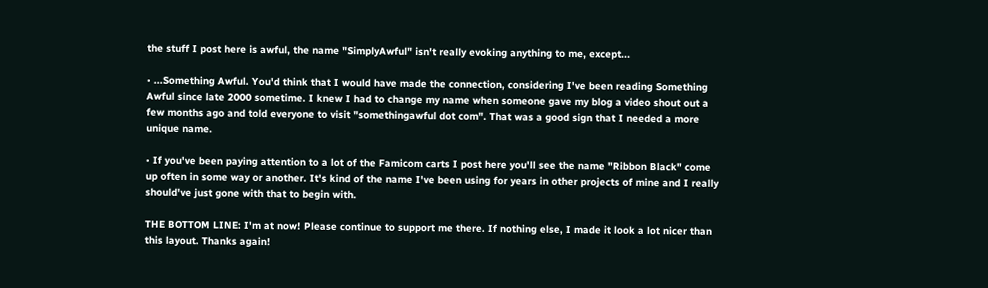the stuff I post here is awful, the name "SimplyAwful" isn't really evoking anything to me, except...

• ...Something Awful. You'd think that I would have made the connection, considering I've been reading Something Awful since late 2000 sometime. I knew I had to change my name when someone gave my blog a video shout out a few months ago and told everyone to visit "somethingawful dot com". That was a good sign that I needed a more unique name.

• If you've been paying attention to a lot of the Famicom carts I post here you'll see the name "Ribbon Black" come up often in some way or another. It's kind of the name I've been using for years in other projects of mine and I really should've just gone with that to begin with.

THE BOTTOM LINE: I'm at now! Please continue to support me there. If nothing else, I made it look a lot nicer than this layout. Thanks again!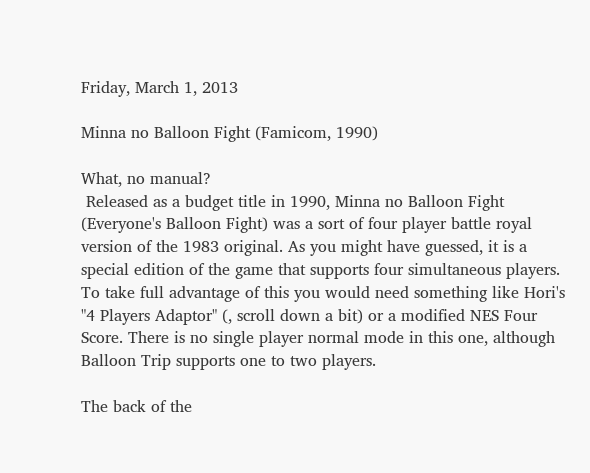Friday, March 1, 2013

Minna no Balloon Fight (Famicom, 1990)

What, no manual?
 Released as a budget title in 1990, Minna no Balloon Fight (Everyone's Balloon Fight) was a sort of four player battle royal version of the 1983 original. As you might have guessed, it is a special edition of the game that supports four simultaneous players. To take full advantage of this you would need something like Hori's "4 Players Adaptor" (, scroll down a bit) or a modified NES Four Score. There is no single player normal mode in this one, although Balloon Trip supports one to two players.

The back of the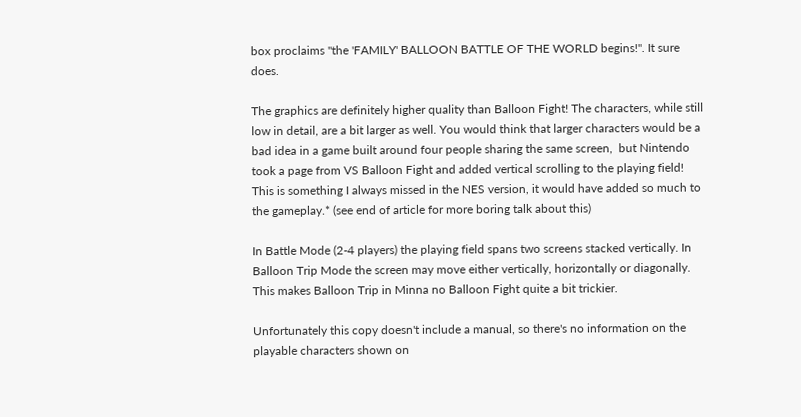box proclaims "the 'FAMILY' BALLOON BATTLE OF THE WORLD begins!". It sure does.

The graphics are definitely higher quality than Balloon Fight! The characters, while still low in detail, are a bit larger as well. You would think that larger characters would be a bad idea in a game built around four people sharing the same screen,  but Nintendo took a page from VS Balloon Fight and added vertical scrolling to the playing field! This is something I always missed in the NES version, it would have added so much to the gameplay.* (see end of article for more boring talk about this)

In Battle Mode (2-4 players) the playing field spans two screens stacked vertically. In Balloon Trip Mode the screen may move either vertically, horizontally or diagonally. This makes Balloon Trip in Minna no Balloon Fight quite a bit trickier.

Unfortunately this copy doesn't include a manual, so there's no information on the playable characters shown on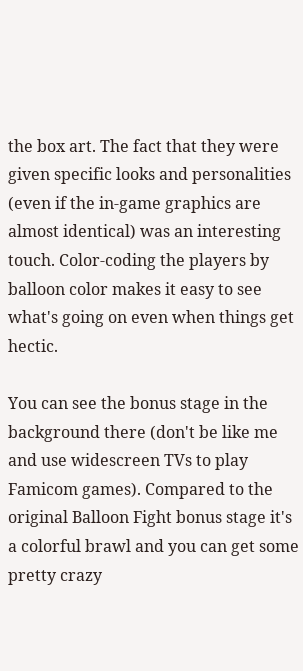the box art. The fact that they were given specific looks and personalities (even if the in-game graphics are almost identical) was an interesting touch. Color-coding the players by balloon color makes it easy to see what's going on even when things get hectic.

You can see the bonus stage in the background there (don't be like me and use widescreen TVs to play Famicom games). Compared to the original Balloon Fight bonus stage it's a colorful brawl and you can get some pretty crazy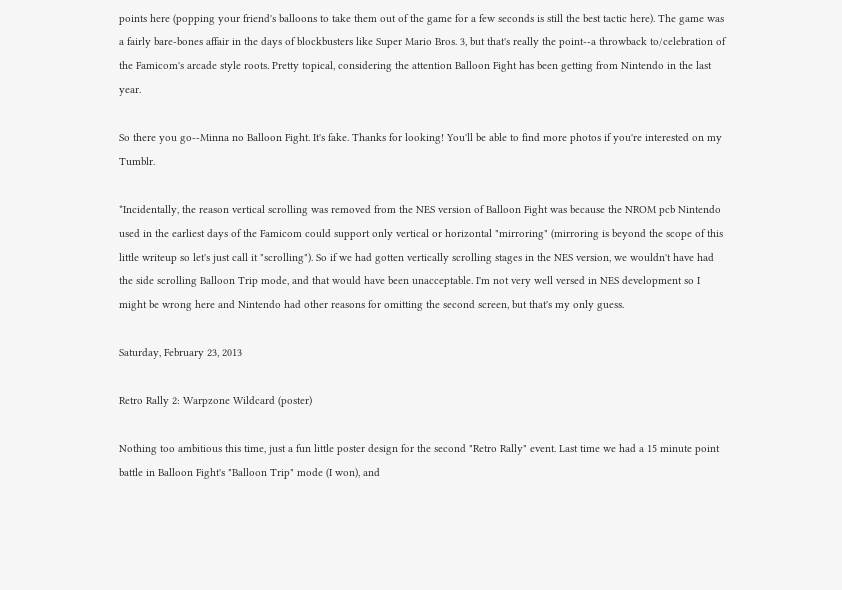points here (popping your friend's balloons to take them out of the game for a few seconds is still the best tactic here). The game was a fairly bare-bones affair in the days of blockbusters like Super Mario Bros. 3, but that's really the point--a throwback to/celebration of the Famicom's arcade style roots. Pretty topical, considering the attention Balloon Fight has been getting from Nintendo in the last year.

So there you go--Minna no Balloon Fight. It's fake. Thanks for looking! You'll be able to find more photos if you're interested on my Tumblr.

*Incidentally, the reason vertical scrolling was removed from the NES version of Balloon Fight was because the NROM pcb Nintendo used in the earliest days of the Famicom could support only vertical or horizontal "mirroring" (mirroring is beyond the scope of this little writeup so let's just call it "scrolling"). So if we had gotten vertically scrolling stages in the NES version, we wouldn't have had the side scrolling Balloon Trip mode, and that would have been unacceptable. I'm not very well versed in NES development so I might be wrong here and Nintendo had other reasons for omitting the second screen, but that's my only guess.

Saturday, February 23, 2013

Retro Rally 2: Warpzone Wildcard (poster)

Nothing too ambitious this time, just a fun little poster design for the second "Retro Rally" event. Last time we had a 15 minute point battle in Balloon Fight's "Balloon Trip" mode (I won), and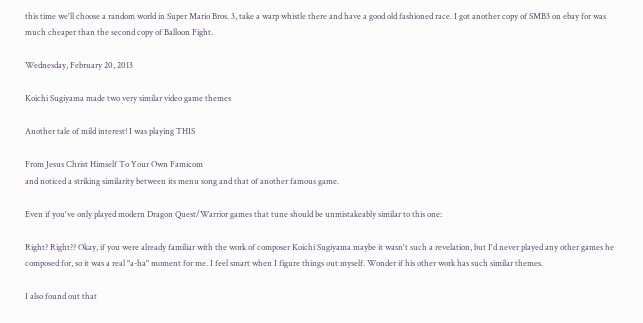this time we'll choose a random world in Super Mario Bros. 3, take a warp whistle there and have a good old fashioned race. I got another copy of SMB3 on ebay for was much cheaper than the second copy of Balloon Fight.

Wednesday, February 20, 2013

Koichi Sugiyama made two very similar video game themes

Another tale of mild interest! I was playing THIS

From Jesus Christ Himself To Your Own Famicom
and noticed a striking similarity between its menu song and that of another famous game.

Even if you've only played modern Dragon Quest/Warrior games that tune should be unmistakeably similar to this one:

Right? Right?? Okay, if you were already familiar with the work of composer Koichi Sugiyama maybe it wasn't such a revelation, but I'd never played any other games he composed for, so it was a real "a-ha" moment for me. I feel smart when I figure things out myself. Wonder if his other work has such similar themes.

I also found out that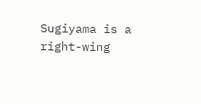Sugiyama is a right-wing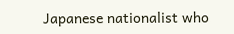Japanese nationalist who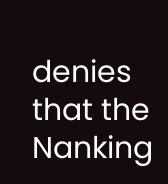denies that the Nanking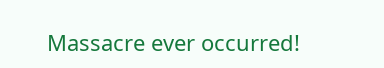Massacre ever occurred!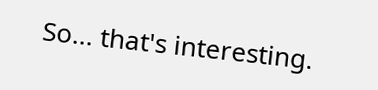So... that's interesting.